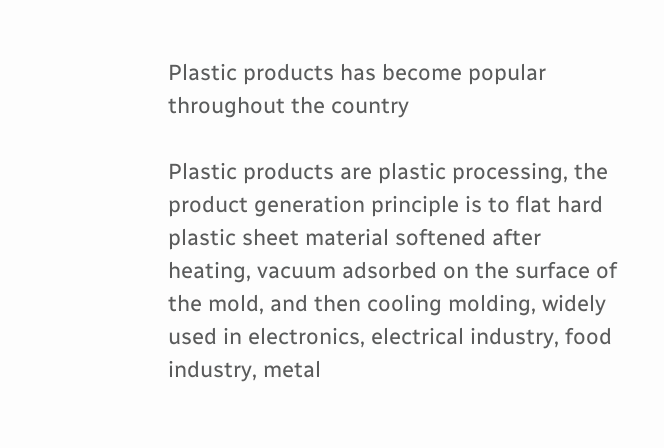Plastic products has become popular throughout the country

Plastic products are plastic processing, the product generation principle is to flat hard plastic sheet material softened after heating, vacuum adsorbed on the surface of the mold, and then cooling molding, widely used in electronics, electrical industry, food industry, metal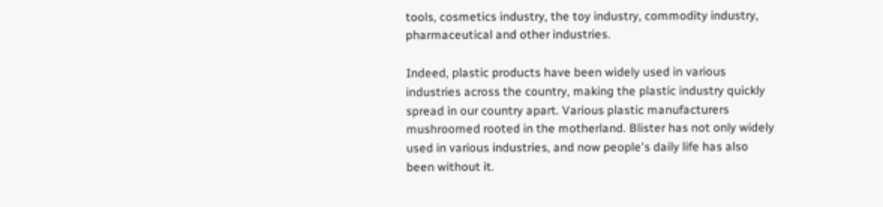tools, cosmetics industry, the toy industry, commodity industry, pharmaceutical and other industries.

Indeed, plastic products have been widely used in various industries across the country, making the plastic industry quickly spread in our country apart. Various plastic manufacturers mushroomed rooted in the motherland. Blister has not only widely used in various industries, and now people's daily life has also been without it.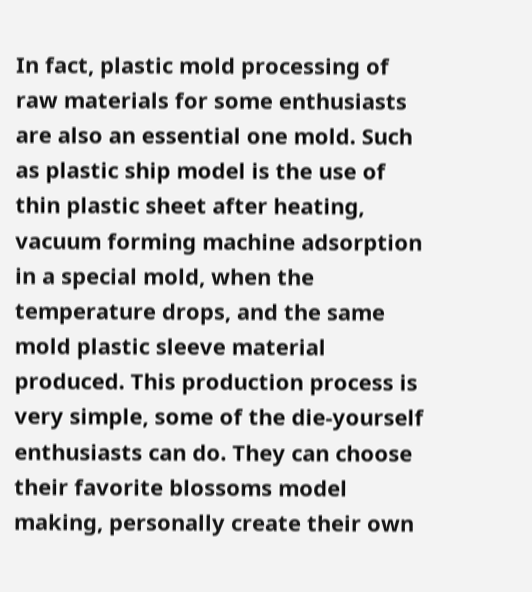In fact, plastic mold processing of raw materials for some enthusiasts are also an essential one mold. Such as plastic ship model is the use of thin plastic sheet after heating, vacuum forming machine adsorption in a special mold, when the temperature drops, and the same mold plastic sleeve material produced. This production process is very simple, some of the die-yourself enthusiasts can do. They can choose their favorite blossoms model making, personally create their own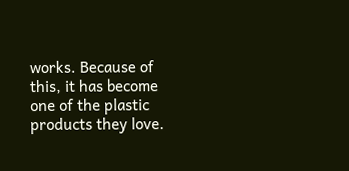works. Because of this, it has become one of the plastic products they love.